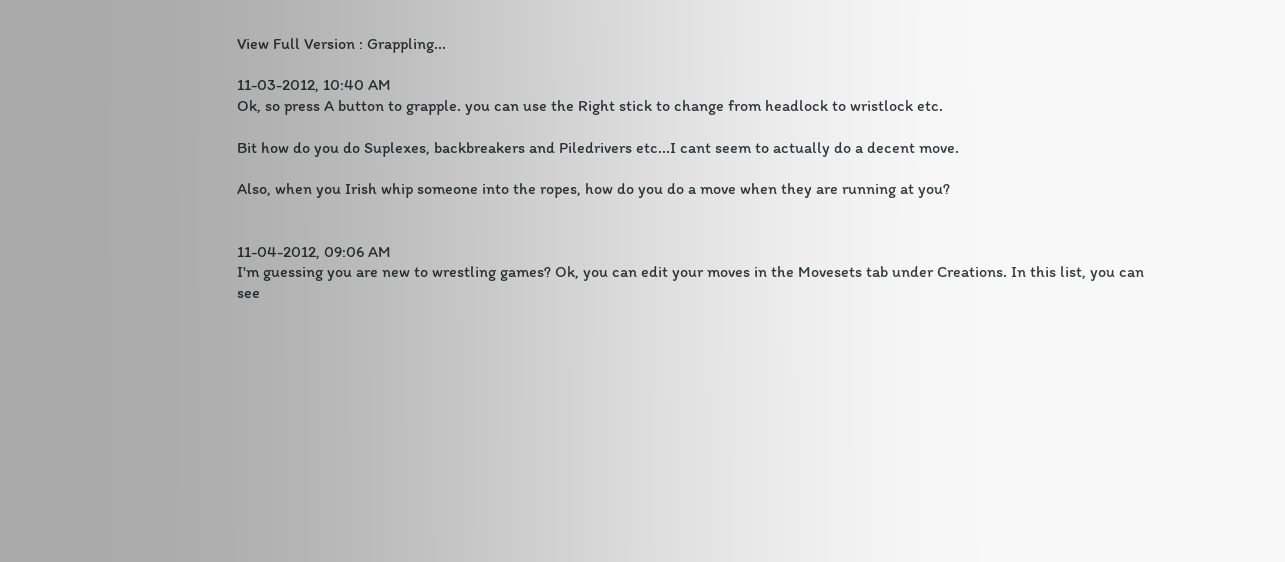View Full Version : Grappling...

11-03-2012, 10:40 AM
Ok, so press A button to grapple. you can use the Right stick to change from headlock to wristlock etc.

Bit how do you do Suplexes, backbreakers and Piledrivers etc...I cant seem to actually do a decent move.

Also, when you Irish whip someone into the ropes, how do you do a move when they are running at you?


11-04-2012, 09:06 AM
I'm guessing you are new to wrestling games? Ok, you can edit your moves in the Movesets tab under Creations. In this list, you can see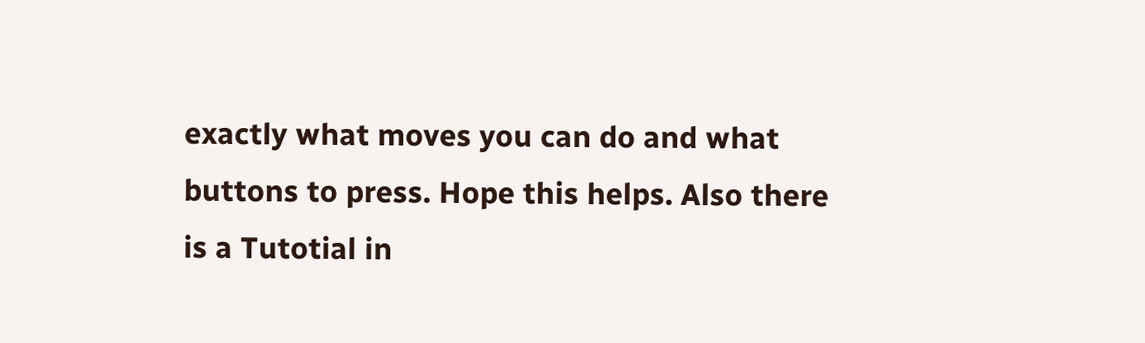exactly what moves you can do and what buttons to press. Hope this helps. Also there is a Tutotial in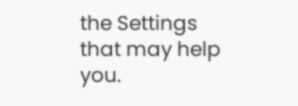the Settings that may help you.